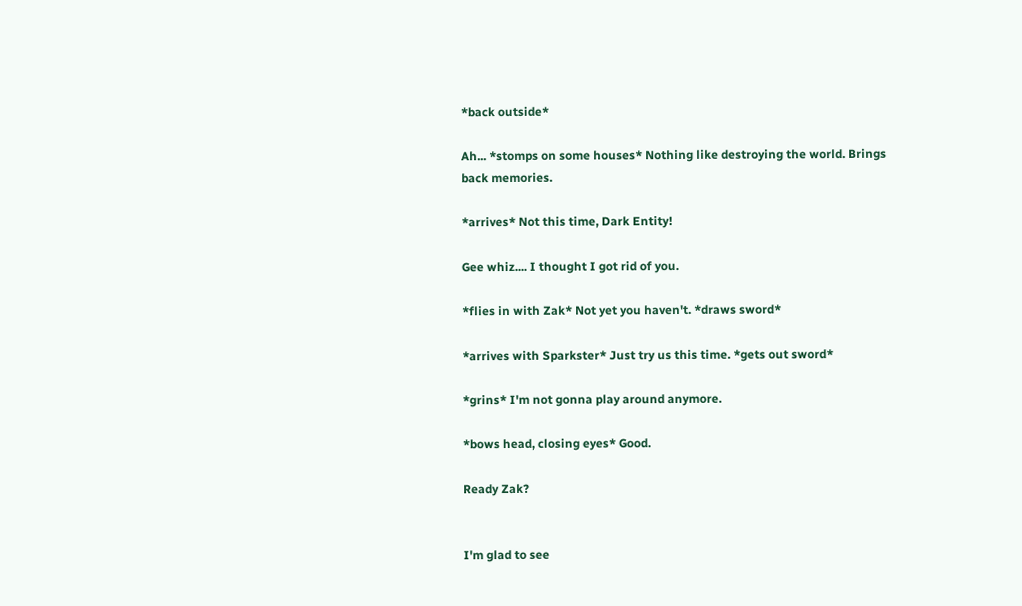*back outside*

Ah... *stomps on some houses* Nothing like destroying the world. Brings back memories.

*arrives* Not this time, Dark Entity!

Gee whiz.... I thought I got rid of you.

*flies in with Zak* Not yet you haven't. *draws sword*

*arrives with Sparkster* Just try us this time. *gets out sword*

*grins* I'm not gonna play around anymore.

*bows head, closing eyes* Good.

Ready Zak?


I'm glad to see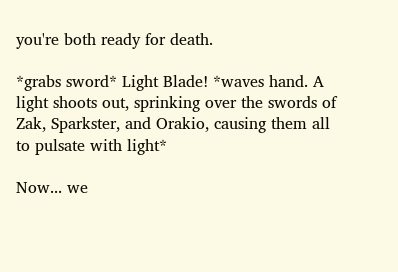you're both ready for death.

*grabs sword* Light Blade! *waves hand. A light shoots out, sprinking over the swords of Zak, Sparkster, and Orakio, causing them all to pulsate with light*

Now... we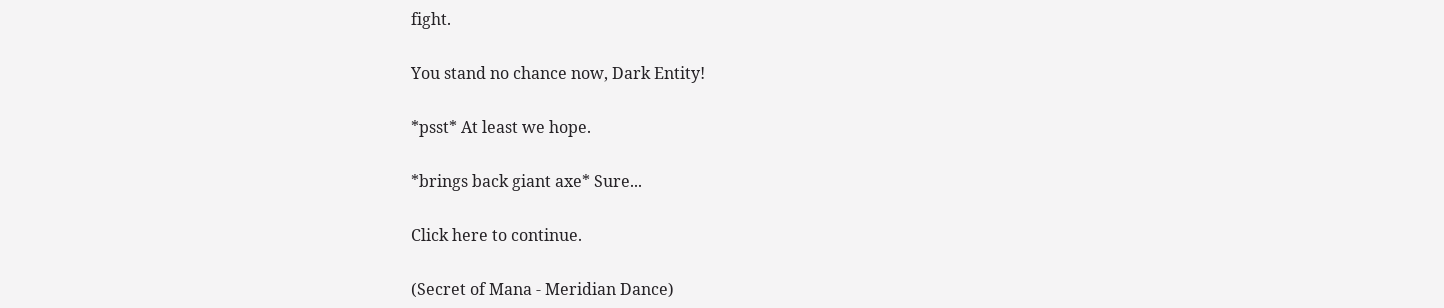fight.

You stand no chance now, Dark Entity!

*psst* At least we hope.

*brings back giant axe* Sure...

Click here to continue.

(Secret of Mana - Meridian Dance)